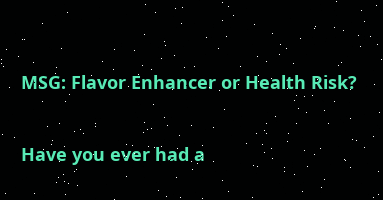MSG: Flavor Enhancer or Health Risk?

Have you ever had a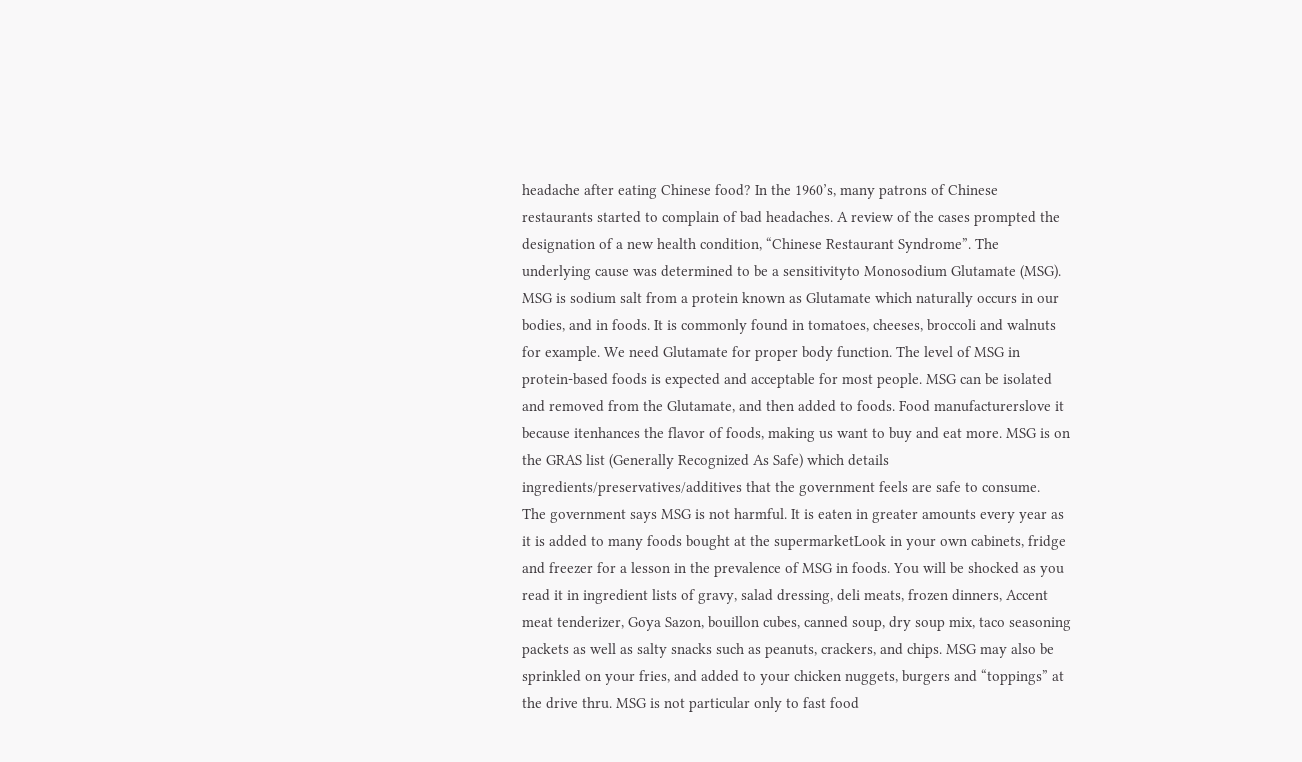headache after eating Chinese food? In the 1960’s, many patrons of Chinese restaurants started to complain of bad headaches. A review of the cases prompted the designation of a new health condition, “Chinese Restaurant Syndrome”. The underlying cause was determined to be a sensitivityto Monosodium Glutamate (MSG).
MSG is sodium salt from a protein known as Glutamate which naturally occurs in our bodies, and in foods. It is commonly found in tomatoes, cheeses, broccoli and walnuts for example. We need Glutamate for proper body function. The level of MSG in protein-based foods is expected and acceptable for most people. MSG can be isolated and removed from the Glutamate, and then added to foods. Food manufacturerslove it because itenhances the flavor of foods, making us want to buy and eat more. MSG is on the GRAS list (Generally Recognized As Safe) which details ingredients/preservatives/additives that the government feels are safe to consume.
The government says MSG is not harmful. It is eaten in greater amounts every year as it is added to many foods bought at the supermarketLook in your own cabinets, fridge and freezer for a lesson in the prevalence of MSG in foods. You will be shocked as you read it in ingredient lists of gravy, salad dressing, deli meats, frozen dinners, Accent meat tenderizer, Goya Sazon, bouillon cubes, canned soup, dry soup mix, taco seasoning packets as well as salty snacks such as peanuts, crackers, and chips. MSG may also be sprinkled on your fries, and added to your chicken nuggets, burgers and “toppings” at the drive thru. MSG is not particular only to fast food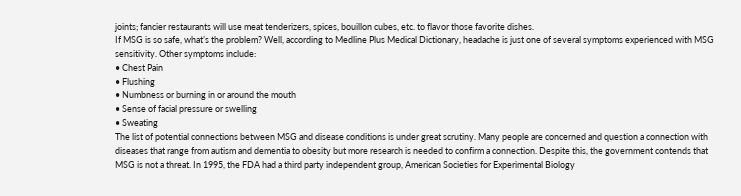joints; fancier restaurants will use meat tenderizers, spices, bouillon cubes, etc. to flavor those favorite dishes.
If MSG is so safe, what’s the problem? Well, according to Medline Plus Medical Dictionary, headache is just one of several symptoms experienced with MSG sensitivity. Other symptoms include:
• Chest Pain
• Flushing
• Numbness or burning in or around the mouth
• Sense of facial pressure or swelling
• Sweating
The list of potential connections between MSG and disease conditions is under great scrutiny. Many people are concerned and question a connection with diseases that range from autism and dementia to obesity but more research is needed to confirm a connection. Despite this, the government contends that MSG is not a threat. In 1995, the FDA had a third party independent group, American Societies for Experimental Biology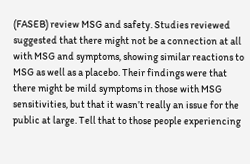(FASEB) review MSG and safety. Studies reviewed suggested that there might not be a connection at all with MSG and symptoms, showing similar reactions to MSG as well as a placebo. Their findings were that there might be mild symptoms in those with MSG sensitivities, but that it wasn’t really an issue for the public at large. Tell that to those people experiencing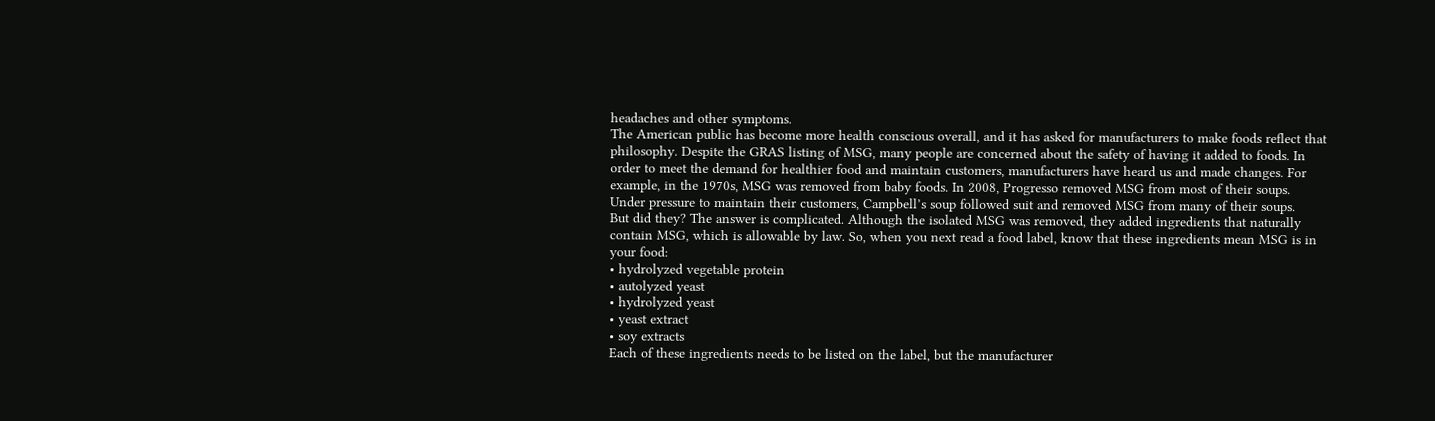headaches and other symptoms.
The American public has become more health conscious overall, and it has asked for manufacturers to make foods reflect that philosophy. Despite the GRAS listing of MSG, many people are concerned about the safety of having it added to foods. In order to meet the demand for healthier food and maintain customers, manufacturers have heard us and made changes. For example, in the 1970s, MSG was removed from baby foods. In 2008, Progresso removed MSG from most of their soups. Under pressure to maintain their customers, Campbell’s soup followed suit and removed MSG from many of their soups.
But did they? The answer is complicated. Although the isolated MSG was removed, they added ingredients that naturally contain MSG, which is allowable by law. So, when you next read a food label, know that these ingredients mean MSG is in your food:
• hydrolyzed vegetable protein
• autolyzed yeast
• hydrolyzed yeast
• yeast extract
• soy extracts
Each of these ingredients needs to be listed on the label, but the manufacturer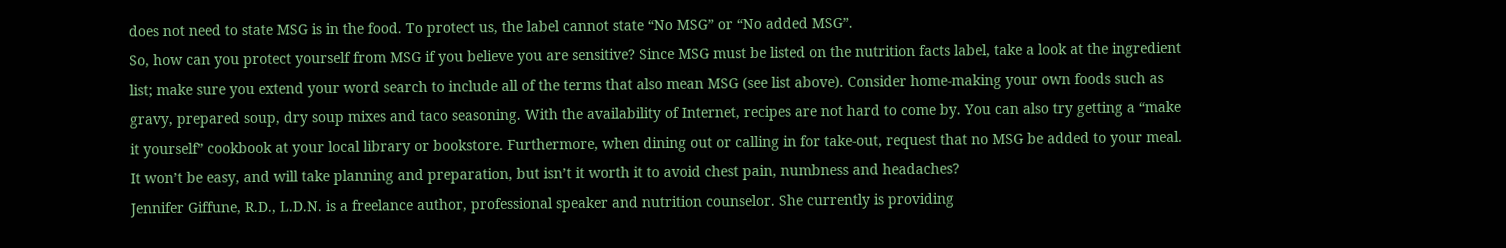does not need to state MSG is in the food. To protect us, the label cannot state “No MSG” or “No added MSG”.
So, how can you protect yourself from MSG if you believe you are sensitive? Since MSG must be listed on the nutrition facts label, take a look at the ingredient list; make sure you extend your word search to include all of the terms that also mean MSG (see list above). Consider home-making your own foods such as gravy, prepared soup, dry soup mixes and taco seasoning. With the availability of Internet, recipes are not hard to come by. You can also try getting a “make it yourself” cookbook at your local library or bookstore. Furthermore, when dining out or calling in for take-out, request that no MSG be added to your meal. It won’t be easy, and will take planning and preparation, but isn’t it worth it to avoid chest pain, numbness and headaches?
Jennifer Giffune, R.D., L.D.N. is a freelance author, professional speaker and nutrition counselor. She currently is providing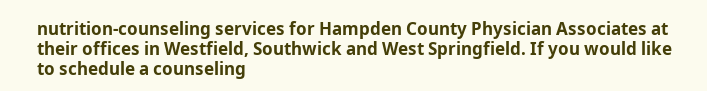nutrition-counseling services for Hampden County Physician Associates at their offices in Westfield, Southwick and West Springfield. If you would like to schedule a counseling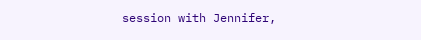session with Jennifer,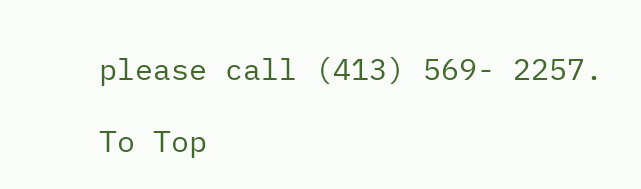please call (413) 569- 2257.

To Top